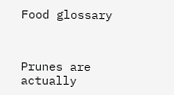Food glossary



Prunes are actually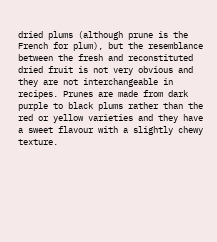dried plums (although prune is the French for plum), but the resemblance between the fresh and reconstituted dried fruit is not very obvious and they are not interchangeable in recipes. Prunes are made from dark purple to black plums rather than the red or yellow varieties and they have a sweet flavour with a slightly chewy texture.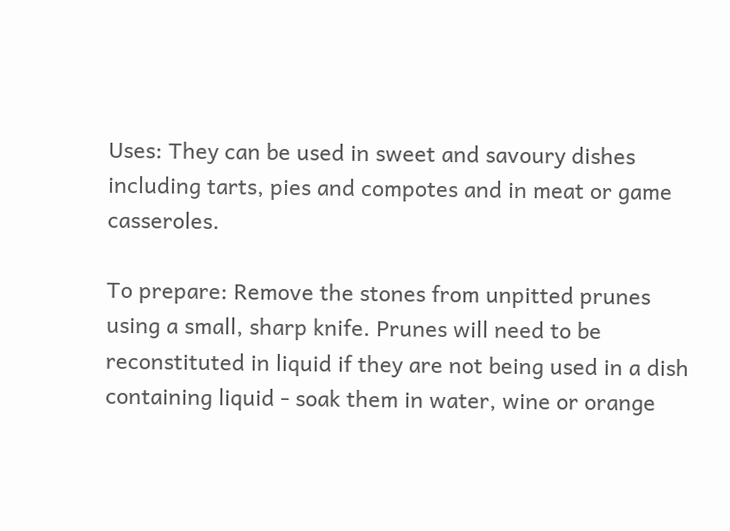Uses: They can be used in sweet and savoury dishes including tarts, pies and compotes and in meat or game casseroles.

To prepare: Remove the stones from unpitted prunes using a small, sharp knife. Prunes will need to be reconstituted in liquid if they are not being used in a dish containing liquid - soak them in water, wine or orange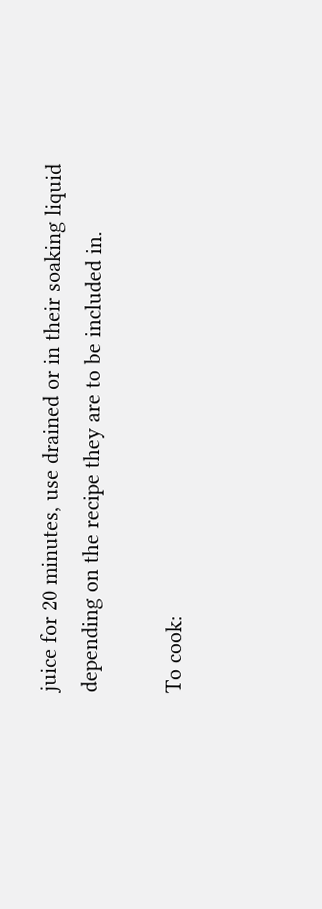juice for 20 minutes, use drained or in their soaking liquid depending on the recipe they are to be included in.

To cook: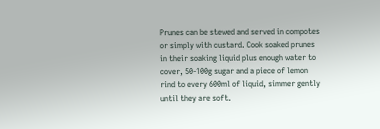Prunes can be stewed and served in compotes or simply with custard. Cook soaked prunes in their soaking liquid plus enough water to cover, 50-100g sugar and a piece of lemon rind to every 600ml of liquid, simmer gently until they are soft.